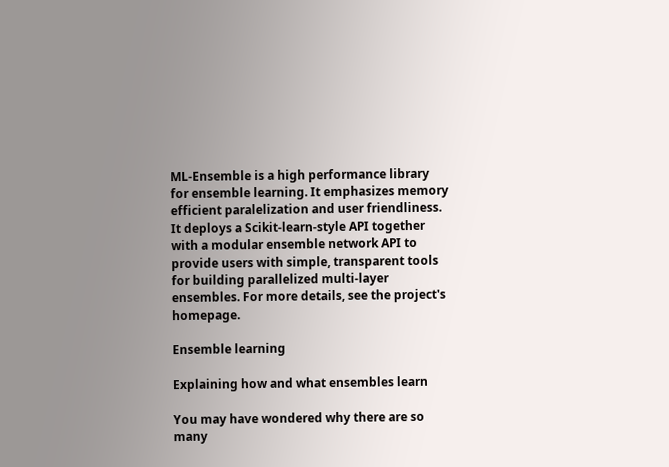ML-Ensemble is a high performance library for ensemble learning. It emphasizes memory efficient paralelization and user friendliness. It deploys a Scikit-learn-style API together with a modular ensemble network API to provide users with simple, transparent tools for building parallelized multi-layer ensembles. For more details, see the project's homepage.

Ensemble learning

Explaining how and what ensembles learn

You may have wondered why there are so many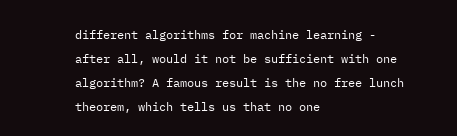different algorithms for machine learning - after all, would it not be sufficient with one algorithm? A famous result is the no free lunch theorem, which tells us that no one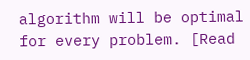algorithm will be optimal for every problem. [Read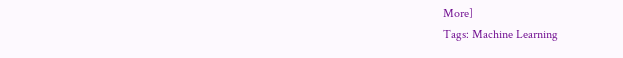More]
Tags: Machine Learning